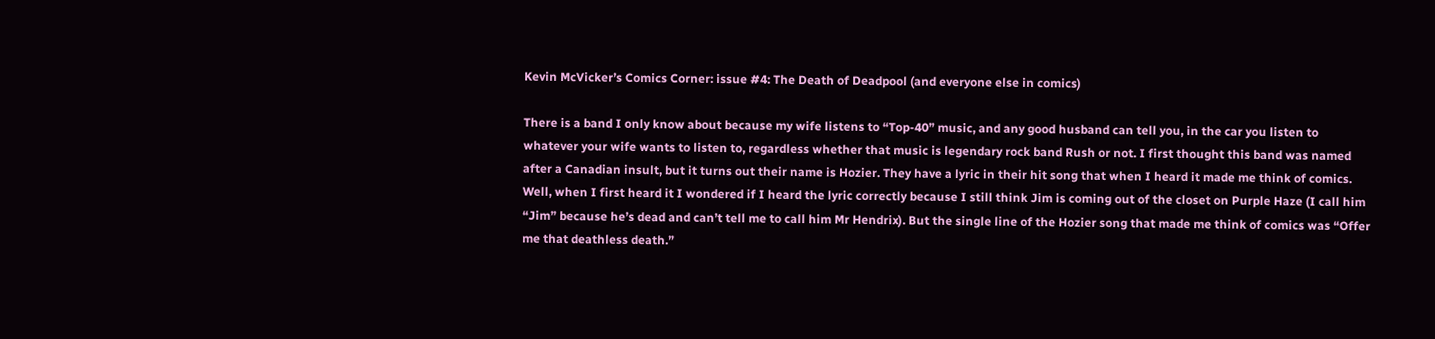Kevin McVicker’s Comics Corner: issue #4: The Death of Deadpool (and everyone else in comics)

There is a band I only know about because my wife listens to “Top-40” music, and any good husband can tell you, in the car you listen to whatever your wife wants to listen to, regardless whether that music is legendary rock band Rush or not. I first thought this band was named after a Canadian insult, but it turns out their name is Hozier. They have a lyric in their hit song that when I heard it made me think of comics. Well, when I first heard it I wondered if I heard the lyric correctly because I still think Jim is coming out of the closet on Purple Haze (I call him “Jim” because he’s dead and can’t tell me to call him Mr Hendrix). But the single line of the Hozier song that made me think of comics was “Offer me that deathless death.”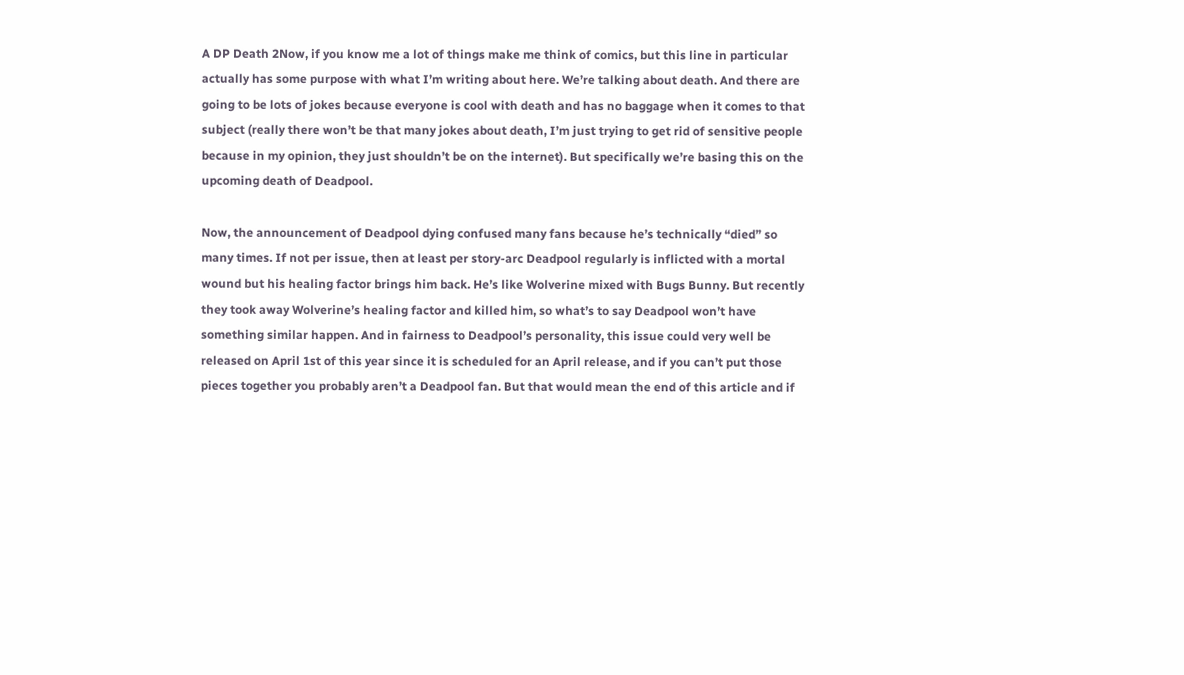A DP Death 2Now, if you know me a lot of things make me think of comics, but this line in particular actually has some purpose with what I’m writing about here. We’re talking about death. And there are going to be lots of jokes because everyone is cool with death and has no baggage when it comes to that subject (really there won’t be that many jokes about death, I’m just trying to get rid of sensitive people because in my opinion, they just shouldn’t be on the internet). But specifically we’re basing this on the upcoming death of Deadpool.

Now, the announcement of Deadpool dying confused many fans because he’s technically “died” so many times. If not per issue, then at least per story-arc Deadpool regularly is inflicted with a mortal wound but his healing factor brings him back. He’s like Wolverine mixed with Bugs Bunny. But recently they took away Wolverine’s healing factor and killed him, so what’s to say Deadpool won’t have something similar happen. And in fairness to Deadpool’s personality, this issue could very well be released on April 1st of this year since it is scheduled for an April release, and if you can’t put those pieces together you probably aren’t a Deadpool fan. But that would mean the end of this article and if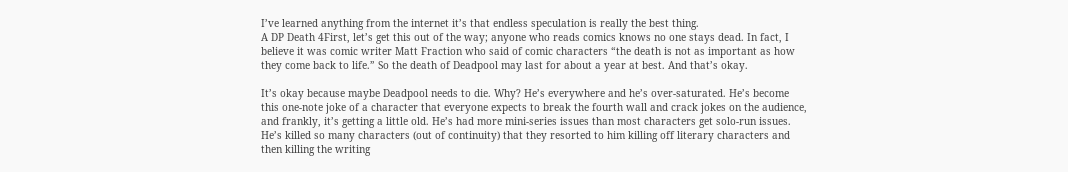I’ve learned anything from the internet it’s that endless speculation is really the best thing.
A DP Death 4First, let’s get this out of the way; anyone who reads comics knows no one stays dead. In fact, I believe it was comic writer Matt Fraction who said of comic characters “the death is not as important as how they come back to life.” So the death of Deadpool may last for about a year at best. And that’s okay.

It’s okay because maybe Deadpool needs to die. Why? He’s everywhere and he’s over-saturated. He’s become this one-note joke of a character that everyone expects to break the fourth wall and crack jokes on the audience, and frankly, it’s getting a little old. He’s had more mini-series issues than most characters get solo-run issues. He’s killed so many characters (out of continuity) that they resorted to him killing off literary characters and then killing the writing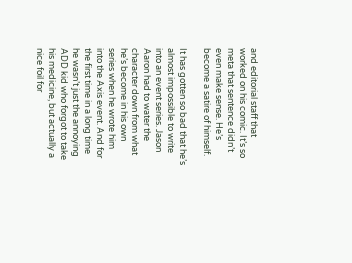and editorial staff that worked on his comic. It’s so meta that sentence didn’t even make sense. He’s become a satire of himself.

It has gotten so bad that he’s almost impossible to write into an event series. Jason Aaron had to water the character down from what he’s become in his own series when he wrote him into the Axis event. And for the first time in a long time he wasn’t just the annoying ADD kid who forgot to take his medicine, but actually a nice foil for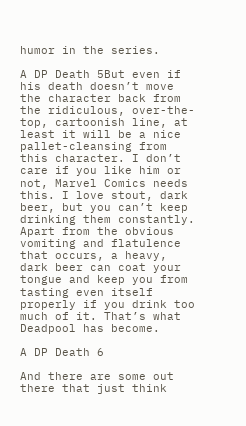humor in the series.

A DP Death 5But even if his death doesn’t move the character back from the ridiculous, over-the-top, cartoonish line, at least it will be a nice pallet-cleansing from this character. I don’t care if you like him or not, Marvel Comics needs this. I love stout, dark beer, but you can’t keep drinking them constantly. Apart from the obvious vomiting and flatulence that occurs, a heavy, dark beer can coat your tongue and keep you from tasting even itself properly if you drink too much of it. That’s what Deadpool has become.

A DP Death 6

And there are some out there that just think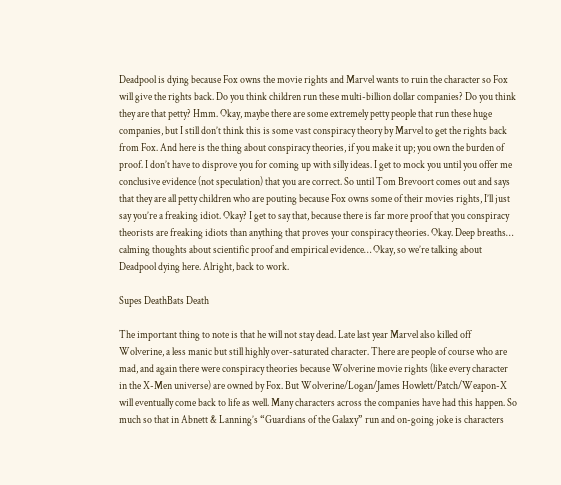Deadpool is dying because Fox owns the movie rights and Marvel wants to ruin the character so Fox will give the rights back. Do you think children run these multi-billion dollar companies? Do you think they are that petty? Hmm. Okay, maybe there are some extremely petty people that run these huge companies, but I still don’t think this is some vast conspiracy theory by Marvel to get the rights back from Fox. And here is the thing about conspiracy theories, if you make it up; you own the burden of proof. I don’t have to disprove you for coming up with silly ideas. I get to mock you until you offer me conclusive evidence (not speculation) that you are correct. So until Tom Brevoort comes out and says that they are all petty children who are pouting because Fox owns some of their movies rights, I’ll just say you’re a freaking idiot. Okay? I get to say that, because there is far more proof that you conspiracy theorists are freaking idiots than anything that proves your conspiracy theories. Okay. Deep breaths… calming thoughts about scientific proof and empirical evidence… Okay, so we’re talking about Deadpool dying here. Alright, back to work.

Supes DeathBats Death

The important thing to note is that he will not stay dead. Late last year Marvel also killed off Wolverine, a less manic but still highly over-saturated character. There are people of course who are mad, and again there were conspiracy theories because Wolverine movie rights (like every character in the X-Men universe) are owned by Fox. But Wolverine/Logan/James Howlett/Patch/Weapon-X will eventually come back to life as well. Many characters across the companies have had this happen. So much so that in Abnett & Lanning’s “Guardians of the Galaxy” run and on-going joke is characters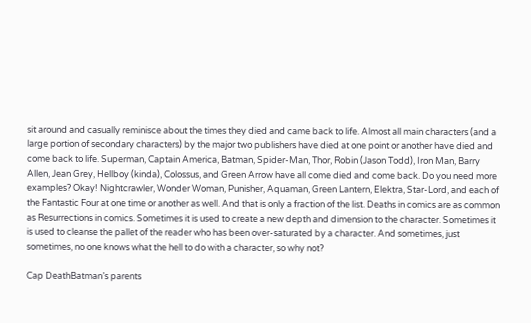sit around and casually reminisce about the times they died and came back to life. Almost all main characters (and a large portion of secondary characters) by the major two publishers have died at one point or another have died and come back to life. Superman, Captain America, Batman, Spider-Man, Thor, Robin (Jason Todd), Iron Man, Barry Allen, Jean Grey, Hellboy (kinda), Colossus, and Green Arrow have all come died and come back. Do you need more examples? Okay! Nightcrawler, Wonder Woman, Punisher, Aquaman, Green Lantern, Elektra, Star-Lord, and each of the Fantastic Four at one time or another as well. And that is only a fraction of the list. Deaths in comics are as common as Resurrections in comics. Sometimes it is used to create a new depth and dimension to the character. Sometimes it is used to cleanse the pallet of the reader who has been over-saturated by a character. And sometimes, just sometimes, no one knows what the hell to do with a character, so why not?

Cap DeathBatman’s parents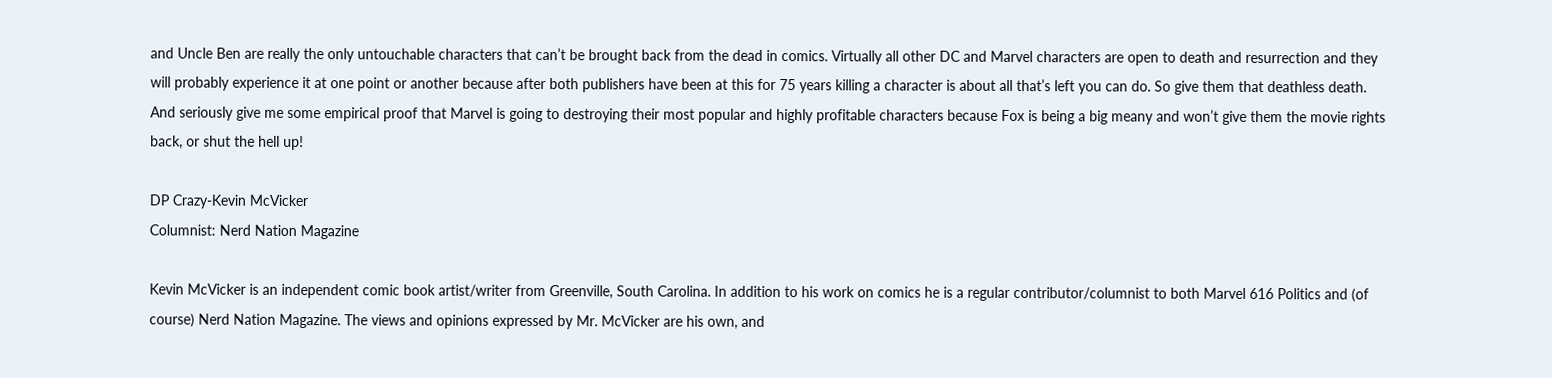and Uncle Ben are really the only untouchable characters that can’t be brought back from the dead in comics. Virtually all other DC and Marvel characters are open to death and resurrection and they will probably experience it at one point or another because after both publishers have been at this for 75 years killing a character is about all that’s left you can do. So give them that deathless death. And seriously give me some empirical proof that Marvel is going to destroying their most popular and highly profitable characters because Fox is being a big meany and won’t give them the movie rights back, or shut the hell up!

DP Crazy-Kevin McVicker
Columnist: Nerd Nation Magazine

Kevin McVicker is an independent comic book artist/writer from Greenville, South Carolina. In addition to his work on comics he is a regular contributor/columnist to both Marvel 616 Politics and (of course) Nerd Nation Magazine. The views and opinions expressed by Mr. McVicker are his own, and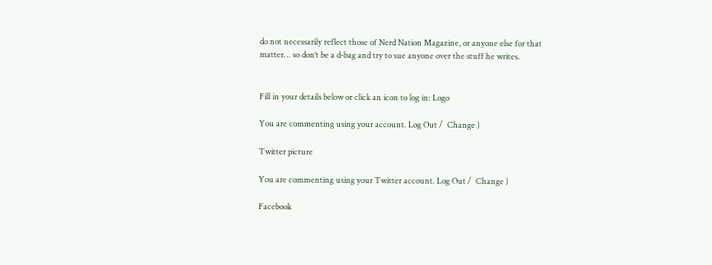do not necessarily reflect those of Nerd Nation Magazine, or anyone else for that matter… so don’t be a d-bag and try to sue anyone over the stuff he writes.


Fill in your details below or click an icon to log in: Logo

You are commenting using your account. Log Out /  Change )

Twitter picture

You are commenting using your Twitter account. Log Out /  Change )

Facebook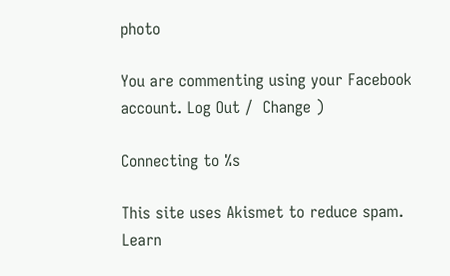photo

You are commenting using your Facebook account. Log Out /  Change )

Connecting to %s

This site uses Akismet to reduce spam. Learn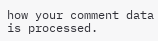how your comment data is processed.